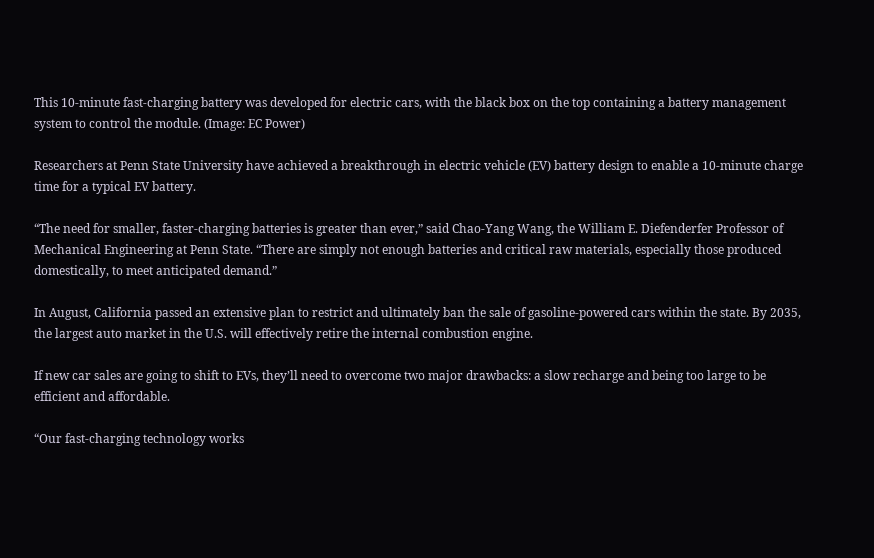This 10-minute fast-charging battery was developed for electric cars, with the black box on the top containing a battery management system to control the module. (Image: EC Power)

Researchers at Penn State University have achieved a breakthrough in electric vehicle (EV) battery design to enable a 10-minute charge time for a typical EV battery.

“The need for smaller, faster-charging batteries is greater than ever,” said Chao-Yang Wang, the William E. Diefenderfer Professor of Mechanical Engineering at Penn State. “There are simply not enough batteries and critical raw materials, especially those produced domestically, to meet anticipated demand.”

In August, California passed an extensive plan to restrict and ultimately ban the sale of gasoline-powered cars within the state. By 2035, the largest auto market in the U.S. will effectively retire the internal combustion engine.

If new car sales are going to shift to EVs, they’ll need to overcome two major drawbacks: a slow recharge and being too large to be efficient and affordable.

“Our fast-charging technology works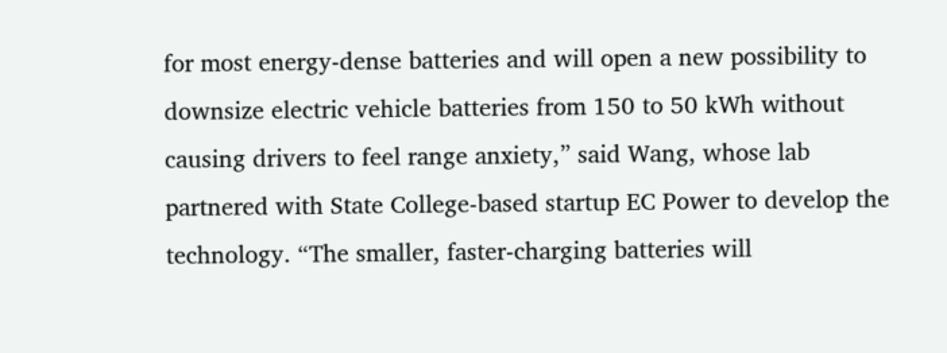for most energy-dense batteries and will open a new possibility to downsize electric vehicle batteries from 150 to 50 kWh without causing drivers to feel range anxiety,” said Wang, whose lab partnered with State College-based startup EC Power to develop the technology. “The smaller, faster-charging batteries will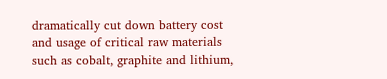dramatically cut down battery cost and usage of critical raw materials such as cobalt, graphite and lithium,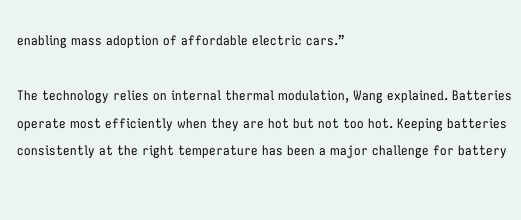enabling mass adoption of affordable electric cars.”

The technology relies on internal thermal modulation, Wang explained. Batteries operate most efficiently when they are hot but not too hot. Keeping batteries consistently at the right temperature has been a major challenge for battery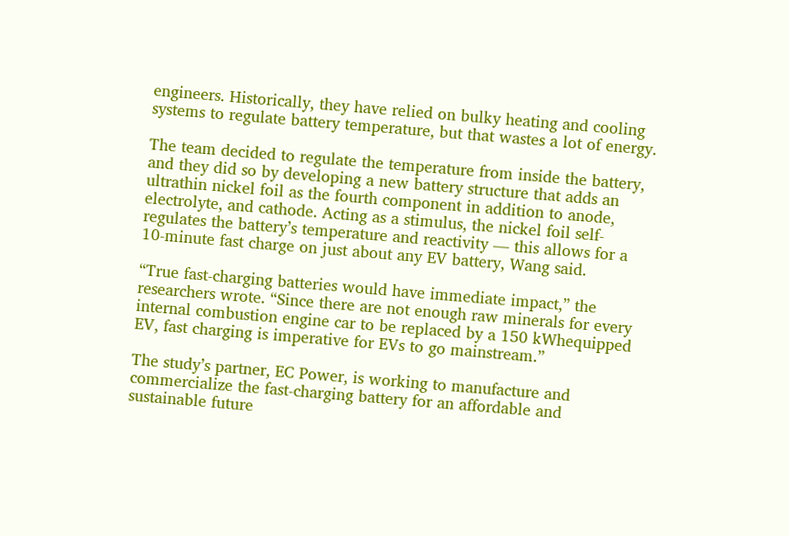engineers. Historically, they have relied on bulky heating and cooling systems to regulate battery temperature, but that wastes a lot of energy.

The team decided to regulate the temperature from inside the battery, and they did so by developing a new battery structure that adds an ultrathin nickel foil as the fourth component in addition to anode, electrolyte, and cathode. Acting as a stimulus, the nickel foil self-regulates the battery’s temperature and reactivity — this allows for a 10-minute fast charge on just about any EV battery, Wang said.

“True fast-charging batteries would have immediate impact,” the researchers wrote. “Since there are not enough raw minerals for every internal combustion engine car to be replaced by a 150 kWhequipped EV, fast charging is imperative for EVs to go mainstream.”

The study’s partner, EC Power, is working to manufacture and commercialize the fast-charging battery for an affordable and sustainable future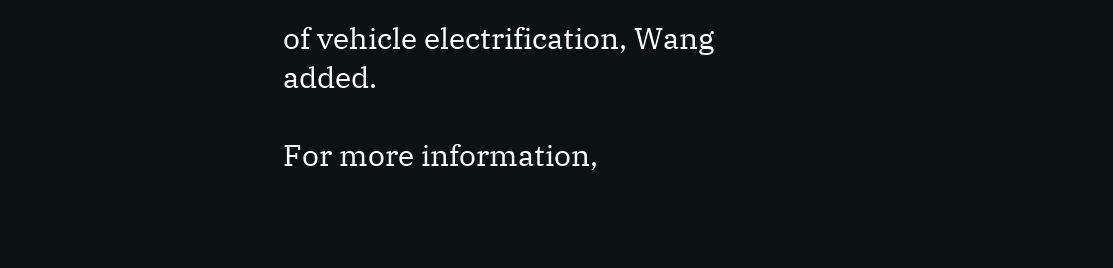of vehicle electrification, Wang added.

For more information,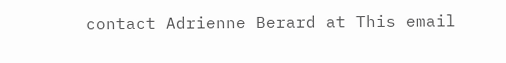contact Adrienne Berard at This email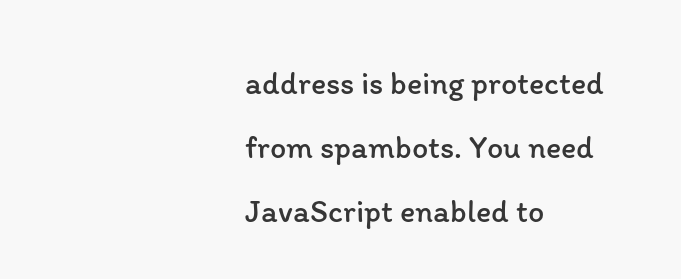address is being protected from spambots. You need JavaScript enabled to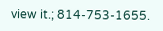view it.; 814-753-1655.